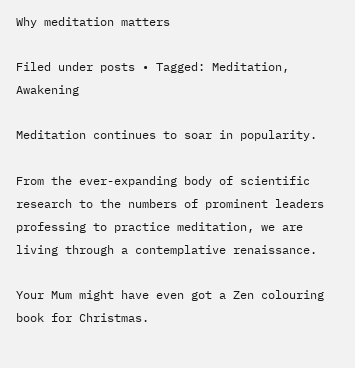Why meditation matters

Filed under posts • Tagged: Meditation, Awakening

Meditation continues to soar in popularity.

From the ever-expanding body of scientific research to the numbers of prominent leaders professing to practice meditation, we are living through a contemplative renaissance.

Your Mum might have even got a Zen colouring book for Christmas.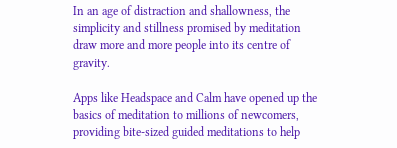In an age of distraction and shallowness, the simplicity and stillness promised by meditation draw more and more people into its centre of gravity.

Apps like Headspace and Calm have opened up the basics of meditation to millions of newcomers, providing bite-sized guided meditations to help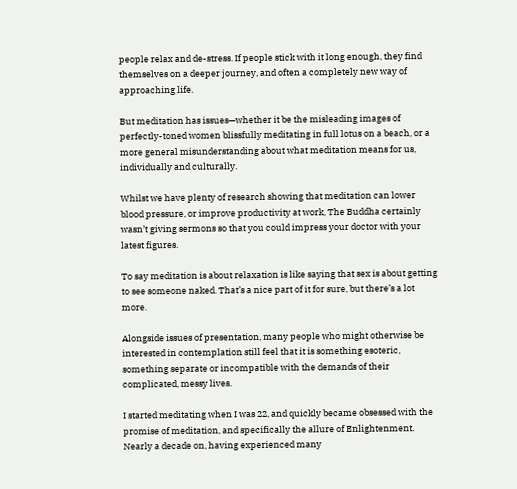people relax and de-stress. If people stick with it long enough, they find themselves on a deeper journey, and often a completely new way of approaching life.

But meditation has issues—whether it be the misleading images of perfectly-toned women blissfully meditating in full lotus on a beach, or a more general misunderstanding about what meditation means for us, individually and culturally.

Whilst we have plenty of research showing that meditation can lower blood pressure, or improve productivity at work, The Buddha certainly wasn’t giving sermons so that you could impress your doctor with your latest figures.

To say meditation is about relaxation is like saying that sex is about getting to see someone naked. That’s a nice part of it for sure, but there’s a lot more.

Alongside issues of presentation, many people who might otherwise be interested in contemplation still feel that it is something esoteric, something separate or incompatible with the demands of their complicated, messy lives.

I started meditating when I was 22, and quickly became obsessed with the promise of meditation, and specifically the allure of Enlightenment. Nearly a decade on, having experienced many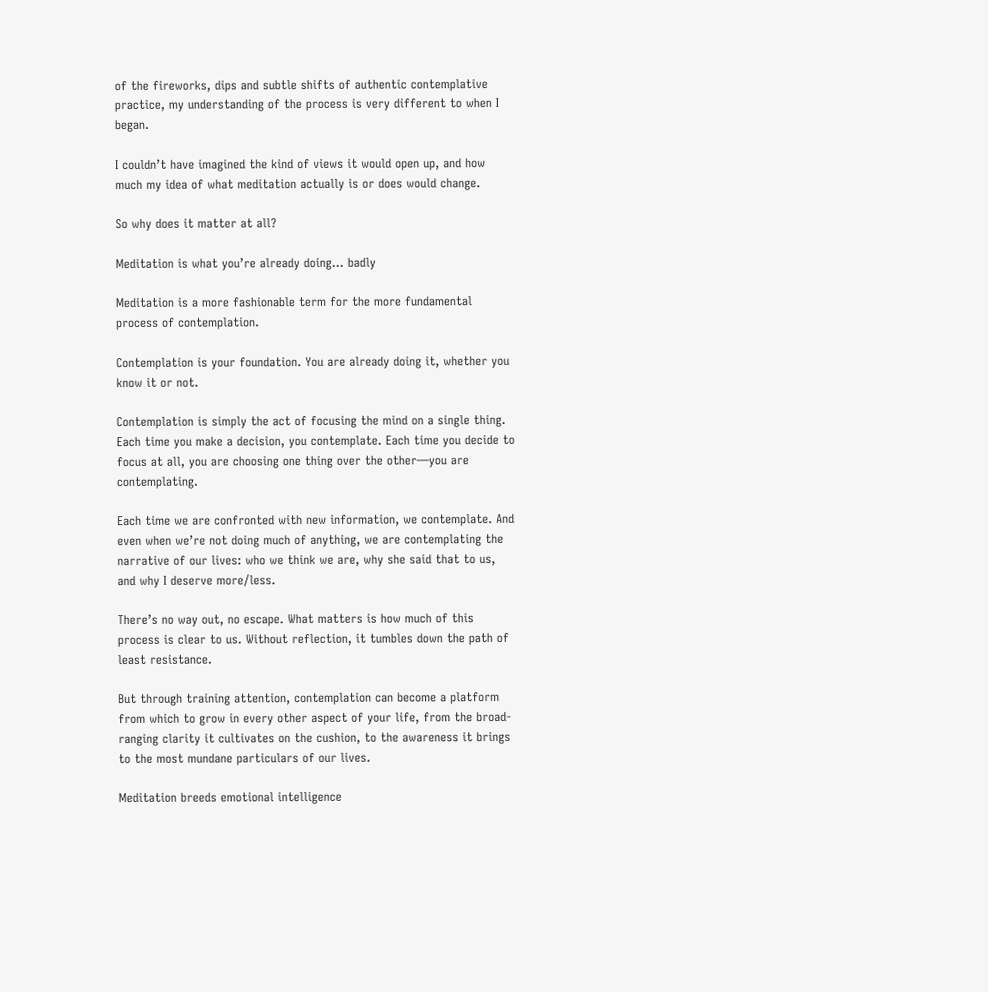of the fireworks, dips and subtle shifts of authentic contemplative practice, my understanding of the process is very different to when I began.

I couldn’t have imagined the kind of views it would open up, and how much my idea of what meditation actually is or does would change.

So why does it matter at all?

Meditation is what you’re already doing… badly

Meditation is a more fashionable term for the more fundamental process of contemplation.

Contemplation is your foundation. You are already doing it, whether you know it or not.

Contemplation is simply the act of focusing the mind on a single thing. Each time you make a decision, you contemplate. Each time you decide to focus at all, you are choosing one thing over the other—you are contemplating.

Each time we are confronted with new information, we contemplate. And even when we’re not doing much of anything, we are contemplating the narrative of our lives: who we think we are, why she said that to us, and why I deserve more/less.

There’s no way out, no escape. What matters is how much of this process is clear to us. Without reflection, it tumbles down the path of least resistance.

But through training attention, contemplation can become a platform from which to grow in every other aspect of your life, from the broad-ranging clarity it cultivates on the cushion, to the awareness it brings to the most mundane particulars of our lives.

Meditation breeds emotional intelligence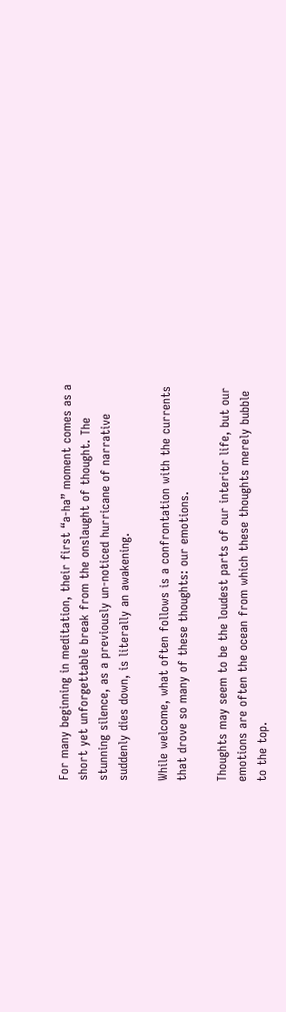For many beginning in meditation, their first “a-ha” moment comes as a short yet unforgettable break from the onslaught of thought. The stunning silence, as a previously un-noticed hurricane of narrative suddenly dies down, is literally an awakening.

While welcome, what often follows is a confrontation with the currents that drove so many of these thoughts: our emotions.

Thoughts may seem to be the loudest parts of our interior life, but our emotions are often the ocean from which these thoughts merely bubble to the top.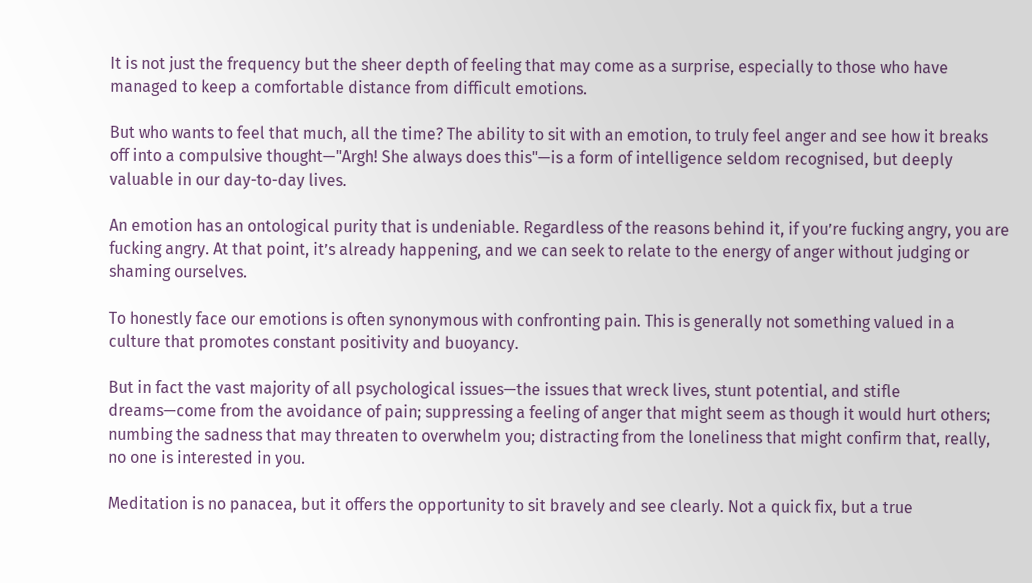It is not just the frequency but the sheer depth of feeling that may come as a surprise, especially to those who have managed to keep a comfortable distance from difficult emotions.

But who wants to feel that much, all the time? The ability to sit with an emotion, to truly feel anger and see how it breaks off into a compulsive thought—"Argh! She always does this"—is a form of intelligence seldom recognised, but deeply valuable in our day-to-day lives.

An emotion has an ontological purity that is undeniable. Regardless of the reasons behind it, if you’re fucking angry, you are fucking angry. At that point, it’s already happening, and we can seek to relate to the energy of anger without judging or shaming ourselves.

To honestly face our emotions is often synonymous with confronting pain. This is generally not something valued in a culture that promotes constant positivity and buoyancy.

But in fact the vast majority of all psychological issues—the issues that wreck lives, stunt potential, and stifle dreams—come from the avoidance of pain; suppressing a feeling of anger that might seem as though it would hurt others; numbing the sadness that may threaten to overwhelm you; distracting from the loneliness that might confirm that, really, no one is interested in you.

Meditation is no panacea, but it offers the opportunity to sit bravely and see clearly. Not a quick fix, but a true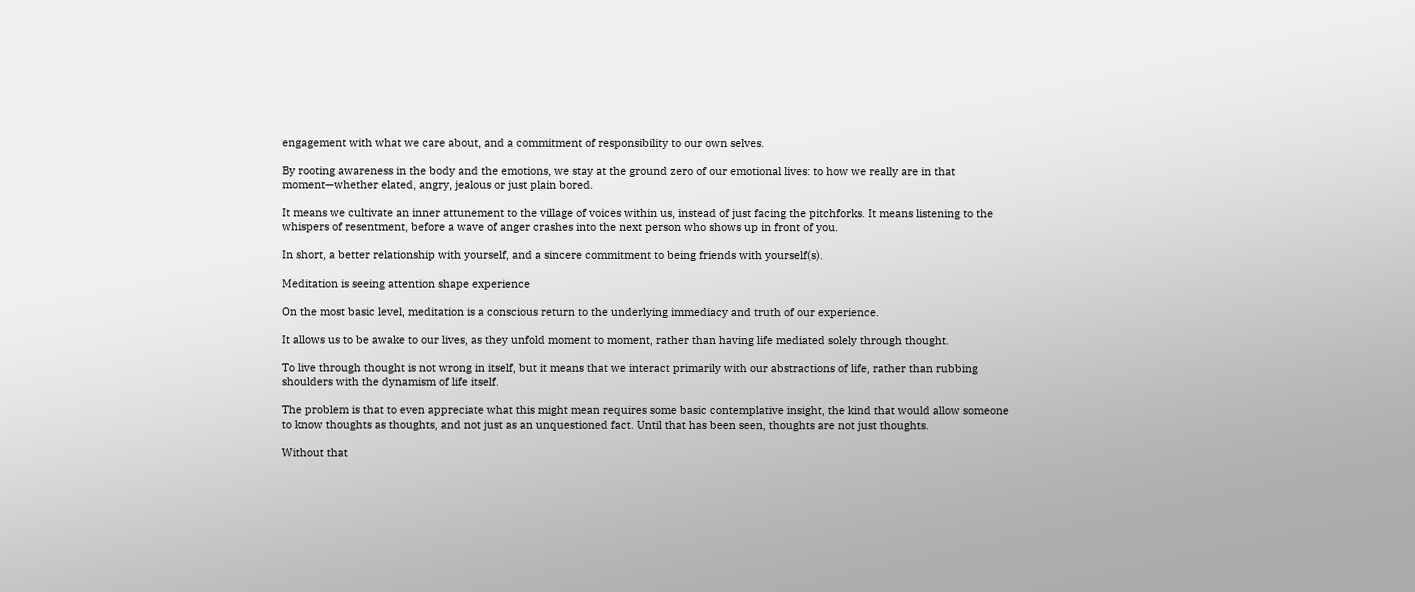engagement with what we care about, and a commitment of responsibility to our own selves.

By rooting awareness in the body and the emotions, we stay at the ground zero of our emotional lives: to how we really are in that moment—whether elated, angry, jealous or just plain bored.

It means we cultivate an inner attunement to the village of voices within us, instead of just facing the pitchforks. It means listening to the whispers of resentment, before a wave of anger crashes into the next person who shows up in front of you.

In short, a better relationship with yourself, and a sincere commitment to being friends with yourself(s).

Meditation is seeing attention shape experience

On the most basic level, meditation is a conscious return to the underlying immediacy and truth of our experience.

It allows us to be awake to our lives, as they unfold moment to moment, rather than having life mediated solely through thought.

To live through thought is not wrong in itself, but it means that we interact primarily with our abstractions of life, rather than rubbing shoulders with the dynamism of life itself.

The problem is that to even appreciate what this might mean requires some basic contemplative insight, the kind that would allow someone to know thoughts as thoughts, and not just as an unquestioned fact. Until that has been seen, thoughts are not just thoughts.

Without that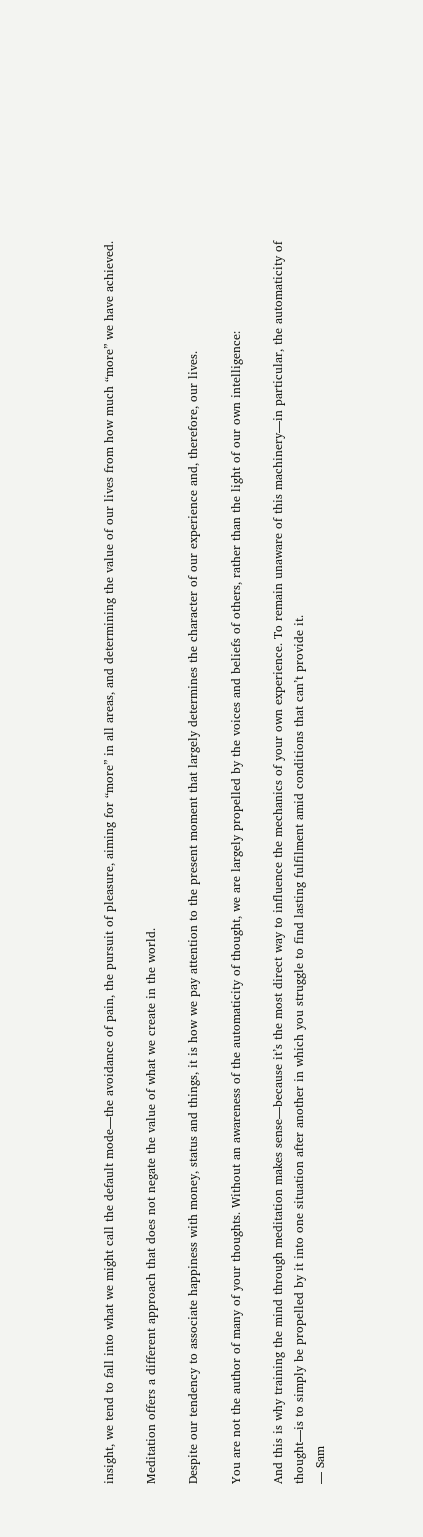insight, we tend to fall into what we might call the default mode—the avoidance of pain, the pursuit of pleasure, aiming for “more” in all areas, and determining the value of our lives from how much “more” we have achieved.

Meditation offers a different approach that does not negate the value of what we create in the world.

Despite our tendency to associate happiness with money, status and things, it is how we pay attention to the present moment that largely determines the character of our experience and, therefore, our lives.

You are not the author of many of your thoughts. Without an awareness of the automaticity of thought, we are largely propelled by the voices and beliefs of others, rather than the light of our own intelligence:

And this is why training the mind through meditation makes sense—because it’s the most direct way to influence the mechanics of your own experience. To remain unaware of this machinery—in particular, the automaticity of thought—is to simply be propelled by it into one situation after another in which you struggle to find lasting fulfilment amid conditions that can’t provide it.
— Sam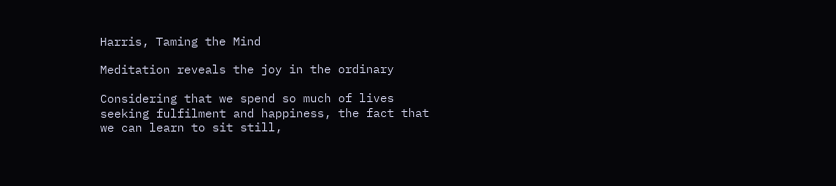Harris, Taming the Mind

Meditation reveals the joy in the ordinary

Considering that we spend so much of lives seeking fulfilment and happiness, the fact that we can learn to sit still,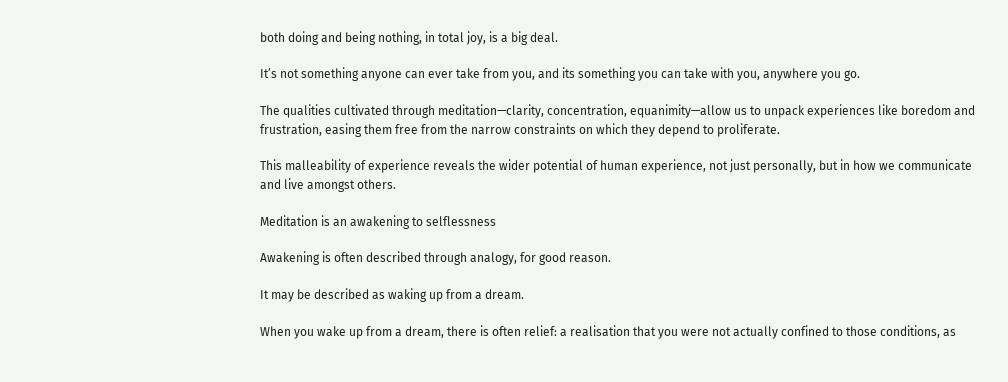both doing and being nothing, in total joy, is a big deal.

It’s not something anyone can ever take from you, and its something you can take with you, anywhere you go.

The qualities cultivated through meditation—clarity, concentration, equanimity—allow us to unpack experiences like boredom and frustration, easing them free from the narrow constraints on which they depend to proliferate.

This malleability of experience reveals the wider potential of human experience, not just personally, but in how we communicate and live amongst others.

Meditation is an awakening to selflessness

Awakening is often described through analogy, for good reason.

It may be described as waking up from a dream.

When you wake up from a dream, there is often relief: a realisation that you were not actually confined to those conditions, as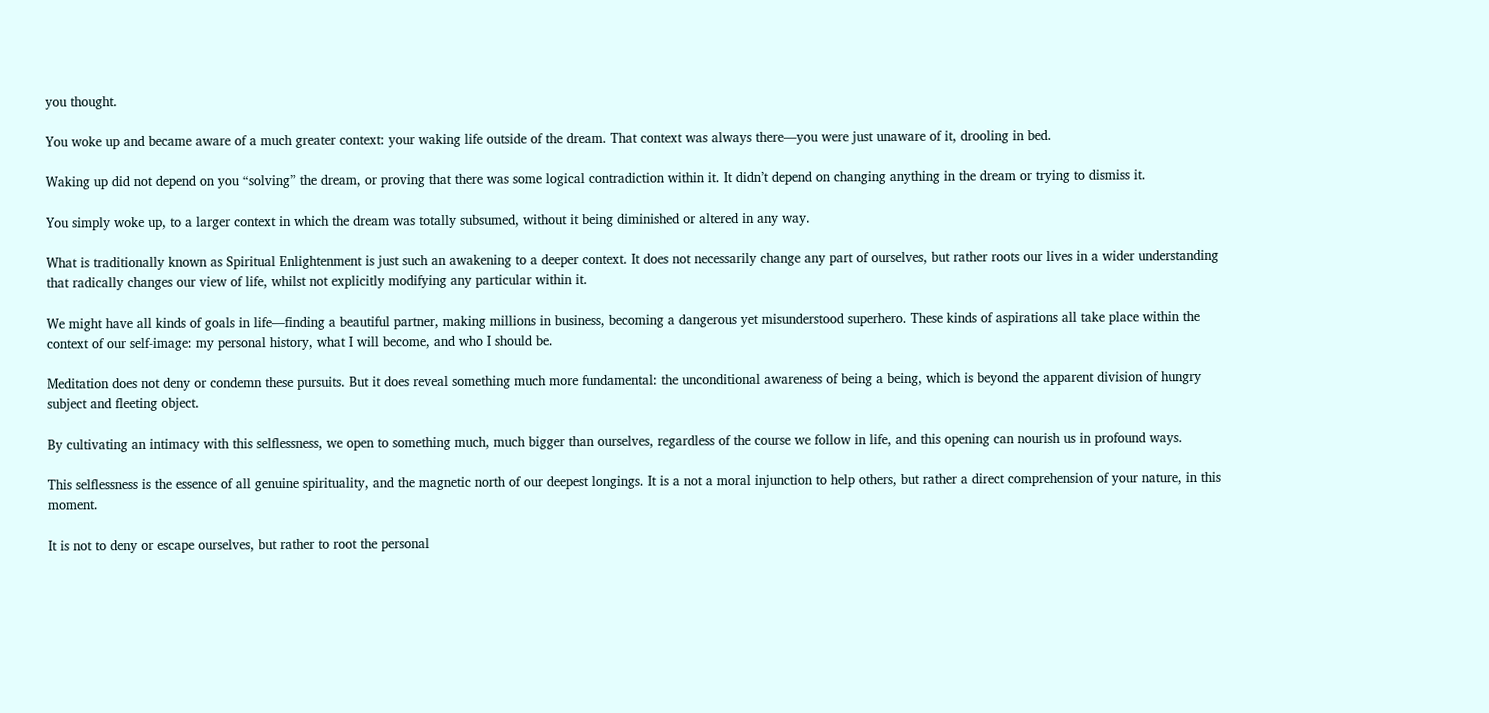you thought.

You woke up and became aware of a much greater context: your waking life outside of the dream. That context was always there—you were just unaware of it, drooling in bed.

Waking up did not depend on you “solving” the dream, or proving that there was some logical contradiction within it. It didn’t depend on changing anything in the dream or trying to dismiss it.

You simply woke up, to a larger context in which the dream was totally subsumed, without it being diminished or altered in any way.

What is traditionally known as Spiritual Enlightenment is just such an awakening to a deeper context. It does not necessarily change any part of ourselves, but rather roots our lives in a wider understanding that radically changes our view of life, whilst not explicitly modifying any particular within it.

We might have all kinds of goals in life—finding a beautiful partner, making millions in business, becoming a dangerous yet misunderstood superhero. These kinds of aspirations all take place within the context of our self-image: my personal history, what I will become, and who I should be.

Meditation does not deny or condemn these pursuits. But it does reveal something much more fundamental: the unconditional awareness of being a being, which is beyond the apparent division of hungry subject and fleeting object.

By cultivating an intimacy with this selflessness, we open to something much, much bigger than ourselves, regardless of the course we follow in life, and this opening can nourish us in profound ways.

This selflessness is the essence of all genuine spirituality, and the magnetic north of our deepest longings. It is a not a moral injunction to help others, but rather a direct comprehension of your nature, in this moment.

It is not to deny or escape ourselves, but rather to root the personal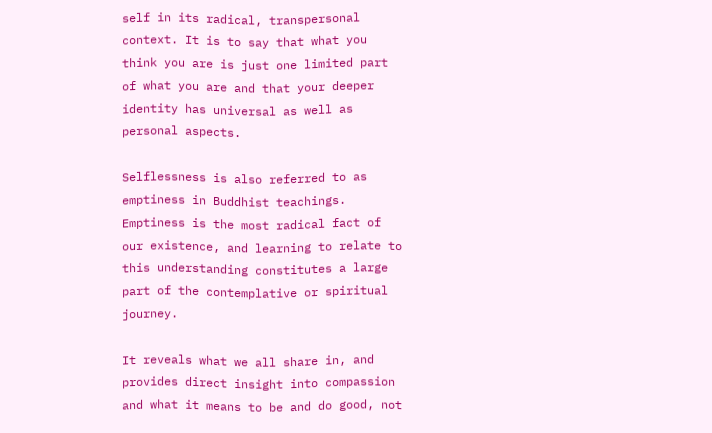self in its radical, transpersonal context. It is to say that what you think you are is just one limited part of what you are and that your deeper identity has universal as well as personal aspects.

Selflessness is also referred to as emptiness in Buddhist teachings. Emptiness is the most radical fact of our existence, and learning to relate to this understanding constitutes a large part of the contemplative or spiritual journey.

It reveals what we all share in, and provides direct insight into compassion and what it means to be and do good, not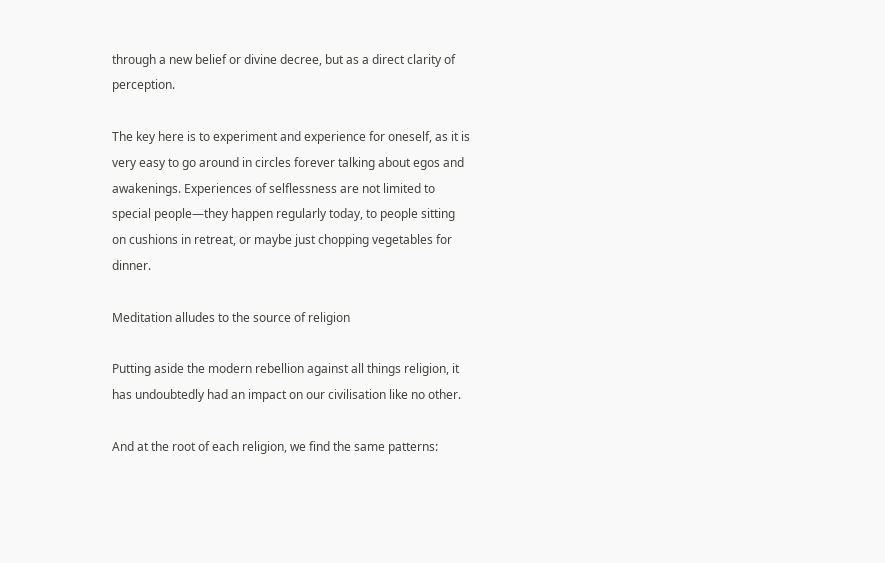through a new belief or divine decree, but as a direct clarity of perception.

The key here is to experiment and experience for oneself, as it is very easy to go around in circles forever talking about egos and awakenings. Experiences of selflessness are not limited to special people—they happen regularly today, to people sitting on cushions in retreat, or maybe just chopping vegetables for dinner.

Meditation alludes to the source of religion

Putting aside the modern rebellion against all things religion, it has undoubtedly had an impact on our civilisation like no other.

And at the root of each religion, we find the same patterns: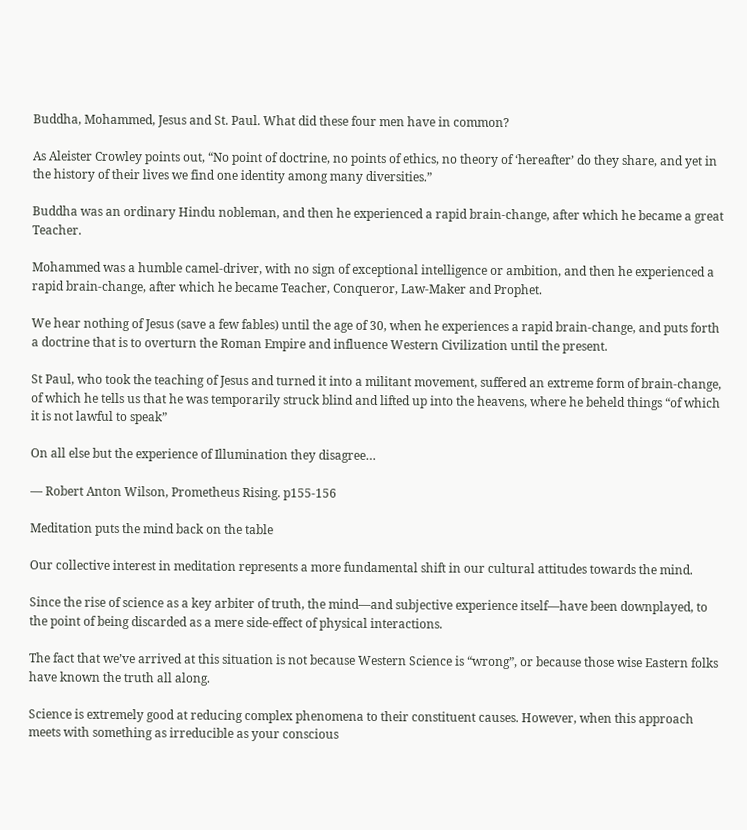Buddha, Mohammed, Jesus and St. Paul. What did these four men have in common?

As Aleister Crowley points out, “No point of doctrine, no points of ethics, no theory of ‘hereafter’ do they share, and yet in the history of their lives we find one identity among many diversities.”

Buddha was an ordinary Hindu nobleman, and then he experienced a rapid brain-change, after which he became a great Teacher.

Mohammed was a humble camel-driver, with no sign of exceptional intelligence or ambition, and then he experienced a rapid brain-change, after which he became Teacher, Conqueror, Law-Maker and Prophet.

We hear nothing of Jesus (save a few fables) until the age of 30, when he experiences a rapid brain-change, and puts forth a doctrine that is to overturn the Roman Empire and influence Western Civilization until the present.

St Paul, who took the teaching of Jesus and turned it into a militant movement, suffered an extreme form of brain-change, of which he tells us that he was temporarily struck blind and lifted up into the heavens, where he beheld things “of which it is not lawful to speak”

On all else but the experience of Illumination they disagree…

— Robert Anton Wilson, Prometheus Rising. p155-156

Meditation puts the mind back on the table

Our collective interest in meditation represents a more fundamental shift in our cultural attitudes towards the mind.

Since the rise of science as a key arbiter of truth, the mind—and subjective experience itself—have been downplayed, to the point of being discarded as a mere side-effect of physical interactions.

The fact that we’ve arrived at this situation is not because Western Science is “wrong”, or because those wise Eastern folks have known the truth all along.

Science is extremely good at reducing complex phenomena to their constituent causes. However, when this approach meets with something as irreducible as your conscious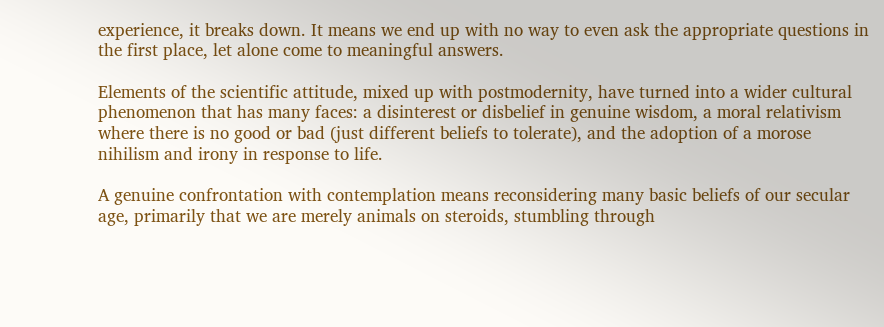experience, it breaks down. It means we end up with no way to even ask the appropriate questions in the first place, let alone come to meaningful answers.

Elements of the scientific attitude, mixed up with postmodernity, have turned into a wider cultural phenomenon that has many faces: a disinterest or disbelief in genuine wisdom, a moral relativism where there is no good or bad (just different beliefs to tolerate), and the adoption of a morose nihilism and irony in response to life.

A genuine confrontation with contemplation means reconsidering many basic beliefs of our secular age, primarily that we are merely animals on steroids, stumbling through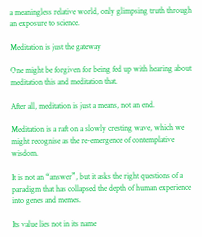a meaningless relative world, only glimpsing truth through an exposure to science.

Meditation is just the gateway

One might be forgiven for being fed up with hearing about meditation this and meditation that.

After all, meditation is just a means, not an end.

Meditation is a raft on a slowly cresting wave, which we might recognise as the re-emergence of contemplative wisdom.

It is not an “answer”, but it asks the right questions of a paradigm that has collapsed the depth of human experience into genes and memes.

Its value lies not in its name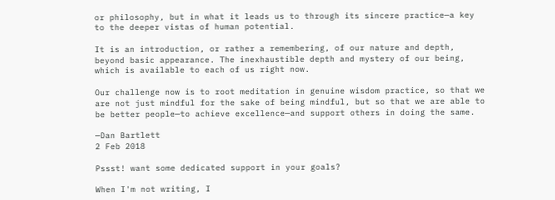or philosophy, but in what it leads us to through its sincere practice—a key to the deeper vistas of human potential.

It is an introduction, or rather a remembering, of our nature and depth, beyond basic appearance. The inexhaustible depth and mystery of our being, which is available to each of us right now.

Our challenge now is to root meditation in genuine wisdom practice, so that we are not just mindful for the sake of being mindful, but so that we are able to be better people—to achieve excellence—and support others in doing the same.

—Dan Bartlett
2 Feb 2018

Pssst! want some dedicated support in your goals?

When I'm not writing, I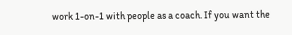work 1-on-1 with people as a coach. If you want the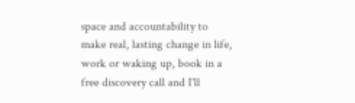space and accountability to make real, lasting change in life, work or waking up, book in a free discovery call and I'll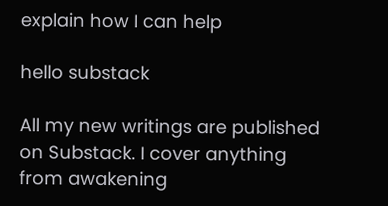explain how I can help

hello substack

All my new writings are published on Substack. I cover anything from awakening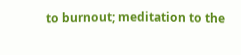to burnout; meditation to the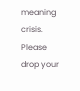meaning crisis. Please drop your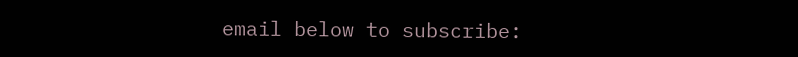email below to subscribe: